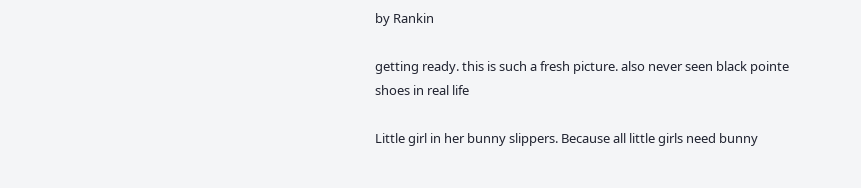by Rankin

getting ready. this is such a fresh picture. also never seen black pointe shoes in real life

Little girl in her bunny slippers. Because all little girls need bunny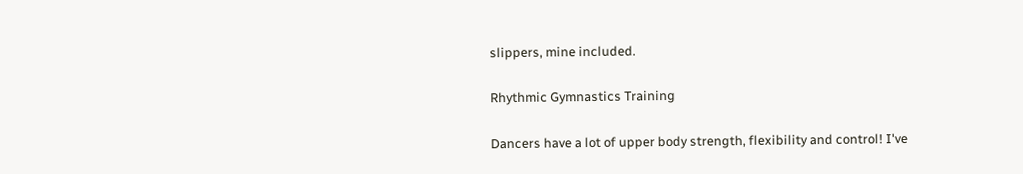slippers, mine included.

Rhythmic Gymnastics Training

Dancers have a lot of upper body strength, flexibility and control! I've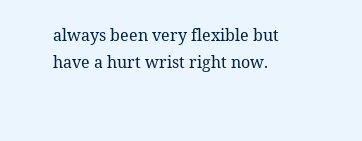always been very flexible but have a hurt wrist right now.